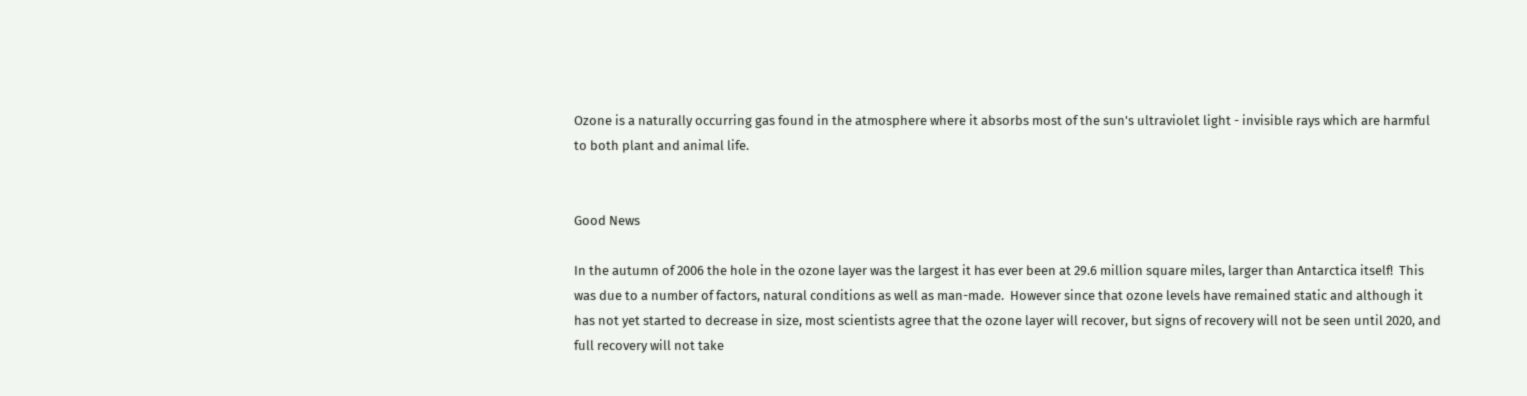Ozone is a naturally occurring gas found in the atmosphere where it absorbs most of the sun's ultraviolet light - invisible rays which are harmful to both plant and animal life.


Good News

In the autumn of 2006 the hole in the ozone layer was the largest it has ever been at 29.6 million square miles, larger than Antarctica itself!  This was due to a number of factors, natural conditions as well as man-made.  However since that ozone levels have remained static and although it has not yet started to decrease in size, most scientists agree that the ozone layer will recover, but signs of recovery will not be seen until 2020, and full recovery will not take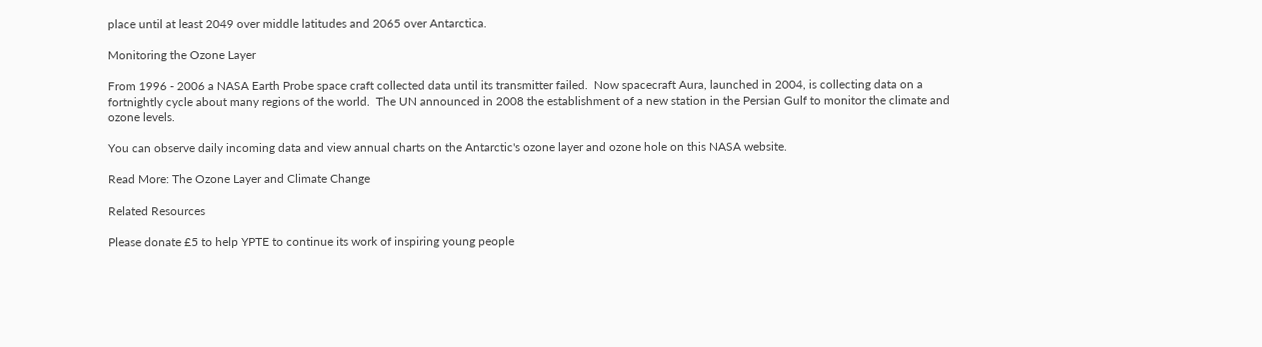place until at least 2049 over middle latitudes and 2065 over Antarctica.

Monitoring the Ozone Layer

From 1996 - 2006 a NASA Earth Probe space craft collected data until its transmitter failed.  Now spacecraft Aura, launched in 2004, is collecting data on a fortnightly cycle about many regions of the world.  The UN announced in 2008 the establishment of a new station in the Persian Gulf to monitor the climate and ozone levels.

You can observe daily incoming data and view annual charts on the Antarctic's ozone layer and ozone hole on this NASA website.

Read More: The Ozone Layer and Climate Change

Related Resources

Please donate £5 to help YPTE to continue its work of inspiring young people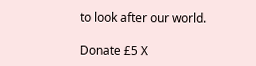to look after our world.

Donate £5 X